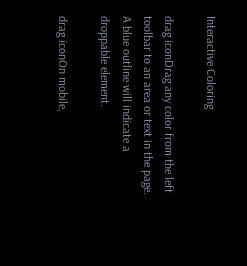Interactive Coloring

drag iconDrag any color from the left toolbar to an area or text in the page. A blue outline will indicate a droppable element.

drag iconOn mobile,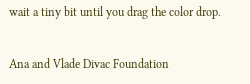wait a tiny bit until you drag the color drop.


Ana and Vlade Divac Foundation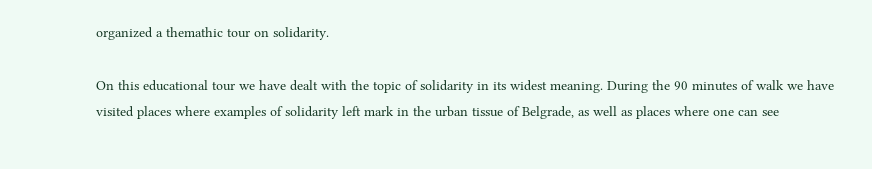organized a themathic tour on solidarity.

On this educational tour we have dealt with the topic of solidarity in its widest meaning. During the 90 minutes of walk we have visited places where examples of solidarity left mark in the urban tissue of Belgrade, as well as places where one can see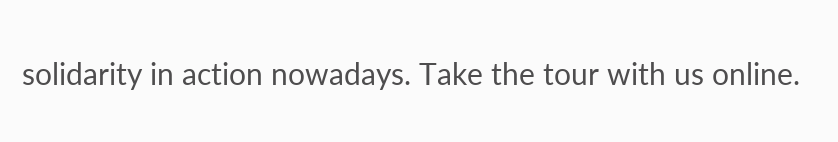solidarity in action nowadays. Take the tour with us online.